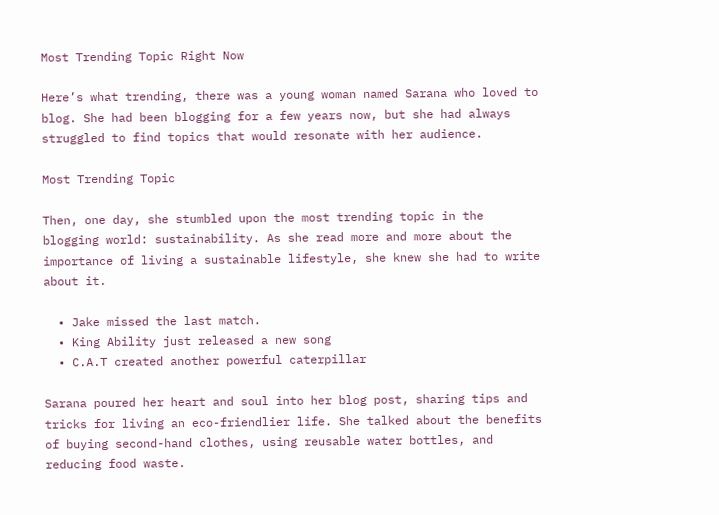Most Trending Topic Right Now

Here’s what trending, there was a young woman named Sarana who loved to blog. She had been blogging for a few years now, but she had always struggled to find topics that would resonate with her audience.

Most Trending Topic

Then, one day, she stumbled upon the most trending topic in the blogging world: sustainability. As she read more and more about the importance of living a sustainable lifestyle, she knew she had to write about it.

  • Jake missed the last match.
  • King Ability just released a new song
  • C.A.T created another powerful caterpillar

Sarana poured her heart and soul into her blog post, sharing tips and tricks for living an eco-friendlier life. She talked about the benefits of buying second-hand clothes, using reusable water bottles, and reducing food waste.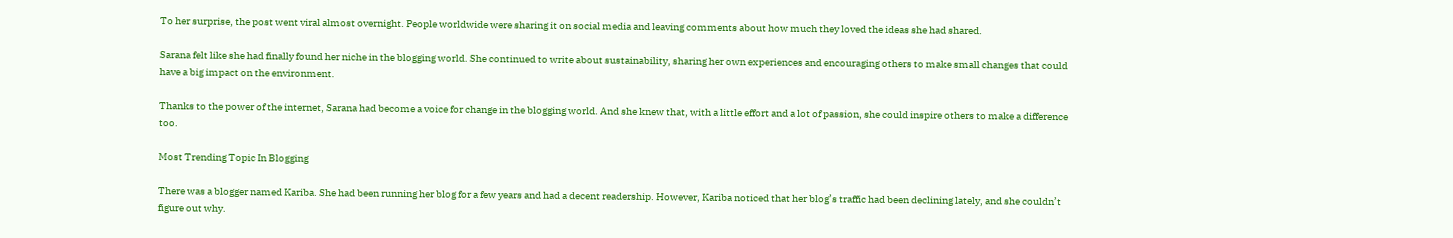To her surprise, the post went viral almost overnight. People worldwide were sharing it on social media and leaving comments about how much they loved the ideas she had shared.

Sarana felt like she had finally found her niche in the blogging world. She continued to write about sustainability, sharing her own experiences and encouraging others to make small changes that could have a big impact on the environment.

Thanks to the power of the internet, Sarana had become a voice for change in the blogging world. And she knew that, with a little effort and a lot of passion, she could inspire others to make a difference too.

Most Trending Topic In Blogging

There was a blogger named Kariba. She had been running her blog for a few years and had a decent readership. However, Kariba noticed that her blog’s traffic had been declining lately, and she couldn’t figure out why.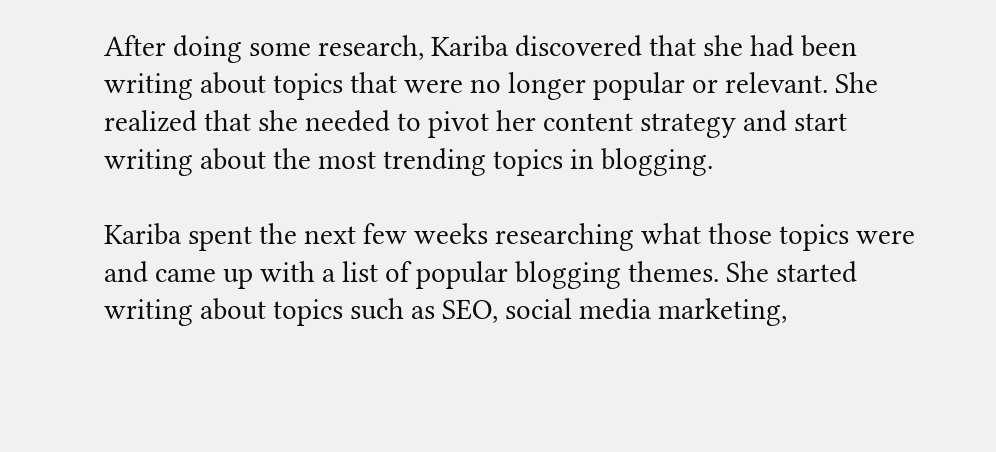After doing some research, Kariba discovered that she had been writing about topics that were no longer popular or relevant. She realized that she needed to pivot her content strategy and start writing about the most trending topics in blogging.

Kariba spent the next few weeks researching what those topics were and came up with a list of popular blogging themes. She started writing about topics such as SEO, social media marketing,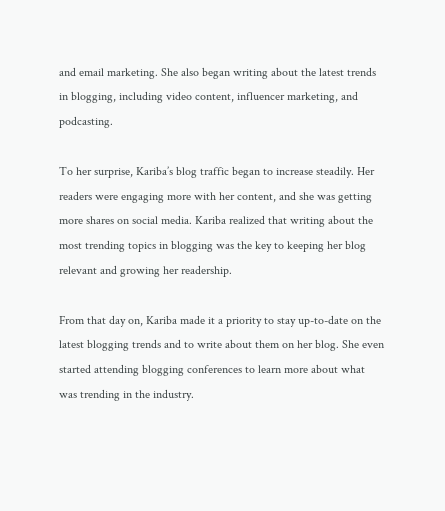and email marketing. She also began writing about the latest trends in blogging, including video content, influencer marketing, and podcasting.

To her surprise, Kariba’s blog traffic began to increase steadily. Her readers were engaging more with her content, and she was getting more shares on social media. Kariba realized that writing about the most trending topics in blogging was the key to keeping her blog relevant and growing her readership.

From that day on, Kariba made it a priority to stay up-to-date on the latest blogging trends and to write about them on her blog. She even started attending blogging conferences to learn more about what was trending in the industry.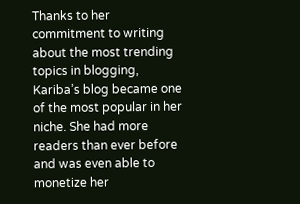Thanks to her commitment to writing about the most trending topics in blogging, Kariba’s blog became one of the most popular in her niche. She had more readers than ever before and was even able to monetize her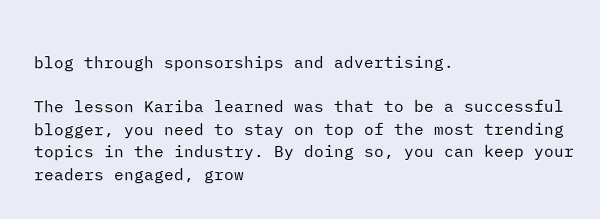blog through sponsorships and advertising.

The lesson Kariba learned was that to be a successful blogger, you need to stay on top of the most trending topics in the industry. By doing so, you can keep your readers engaged, grow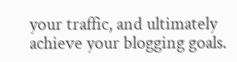your traffic, and ultimately achieve your blogging goals.